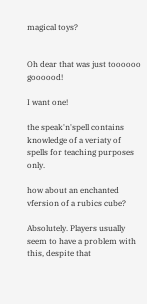magical toys?


Oh dear that was just toooooo goooood!

I want one!

the speak'n'spell contains knowledge of a veriaty of spells for teaching purposes only.

how about an enchanted vfersion of a rubics cube?

Absolutely. Players usually seem to have a problem with this, despite that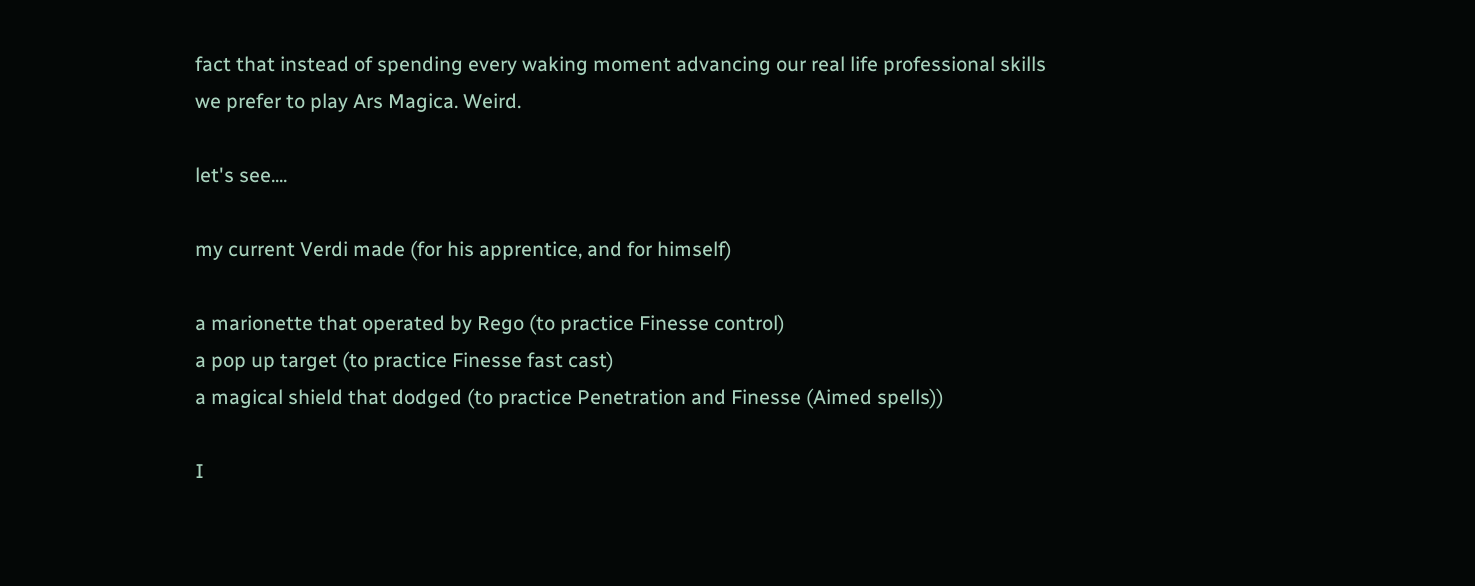fact that instead of spending every waking moment advancing our real life professional skills we prefer to play Ars Magica. Weird.

let's see....

my current Verdi made (for his apprentice, and for himself)

a marionette that operated by Rego (to practice Finesse control)
a pop up target (to practice Finesse fast cast)
a magical shield that dodged (to practice Penetration and Finesse (Aimed spells))

I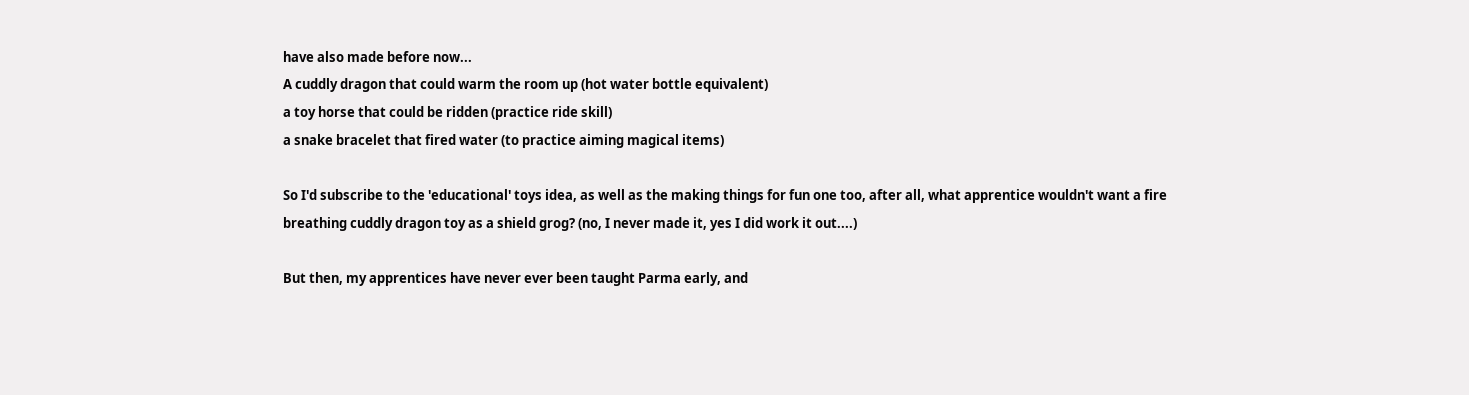have also made before now...
A cuddly dragon that could warm the room up (hot water bottle equivalent)
a toy horse that could be ridden (practice ride skill)
a snake bracelet that fired water (to practice aiming magical items)

So I'd subscribe to the 'educational' toys idea, as well as the making things for fun one too, after all, what apprentice wouldn't want a fire breathing cuddly dragon toy as a shield grog? (no, I never made it, yes I did work it out....)

But then, my apprentices have never ever been taught Parma early, and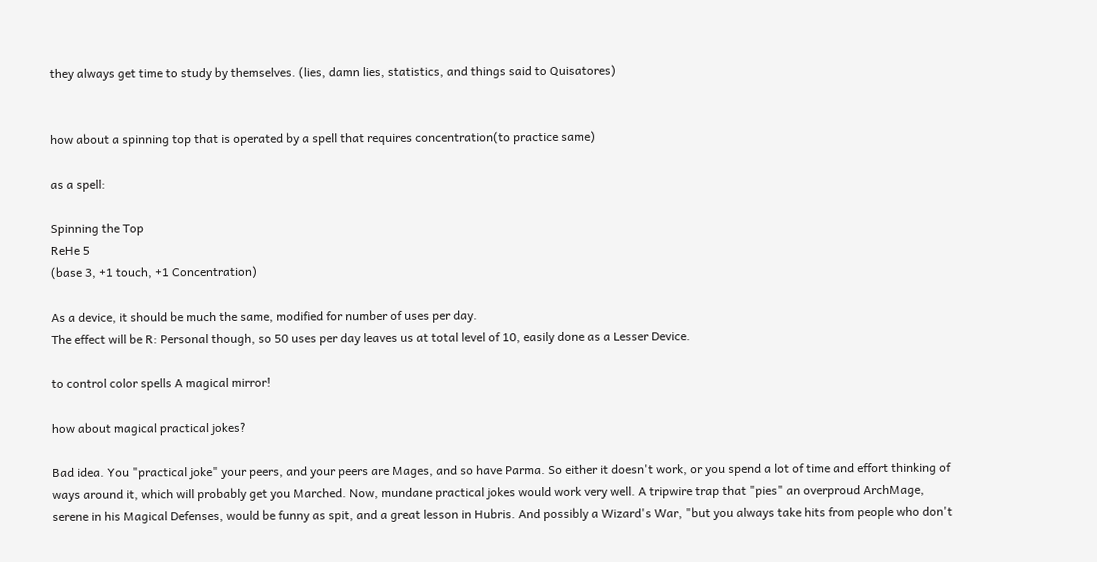they always get time to study by themselves. (lies, damn lies, statistics, and things said to Quisatores)


how about a spinning top that is operated by a spell that requires concentration(to practice same)

as a spell:

Spinning the Top
ReHe 5
(base 3, +1 touch, +1 Concentration)

As a device, it should be much the same, modified for number of uses per day.
The effect will be R: Personal though, so 50 uses per day leaves us at total level of 10, easily done as a Lesser Device.

to control color spells A magical mirror!

how about magical practical jokes?

Bad idea. You "practical joke" your peers, and your peers are Mages, and so have Parma. So either it doesn't work, or you spend a lot of time and effort thinking of ways around it, which will probably get you Marched. Now, mundane practical jokes would work very well. A tripwire trap that "pies" an overproud ArchMage, serene in his Magical Defenses, would be funny as spit, and a great lesson in Hubris. And possibly a Wizard's War, "but you always take hits from people who don't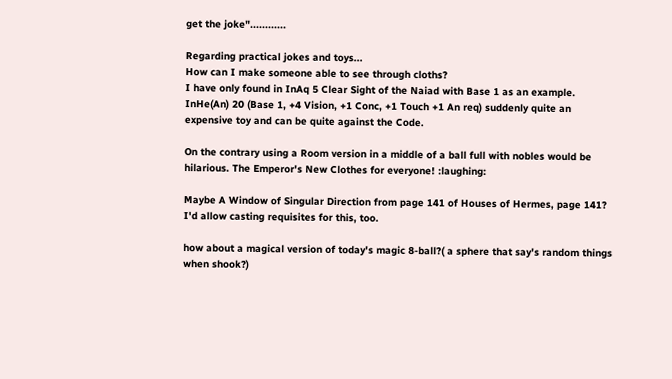get the joke"............

Regarding practical jokes and toys...
How can I make someone able to see through cloths?
I have only found in InAq 5 Clear Sight of the Naiad with Base 1 as an example. InHe(An) 20 (Base 1, +4 Vision, +1 Conc, +1 Touch +1 An req) suddenly quite an expensive toy and can be quite against the Code.

On the contrary using a Room version in a middle of a ball full with nobles would be hilarious. The Emperor's New Clothes for everyone! :laughing:

Maybe A Window of Singular Direction from page 141 of Houses of Hermes, page 141? I'd allow casting requisites for this, too.

how about a magical version of today's magic 8-ball?( a sphere that say's random things when shook?)